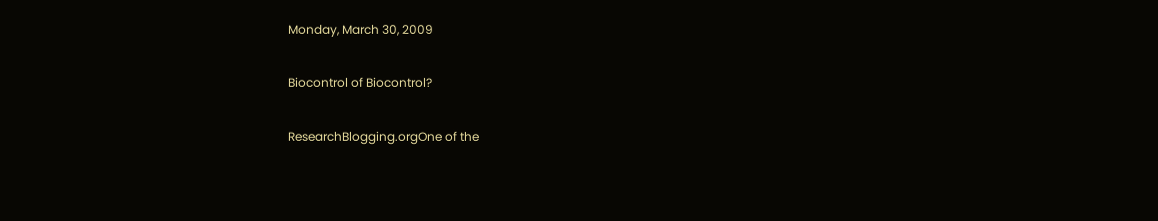Monday, March 30, 2009

Biocontrol of Biocontrol?

ResearchBlogging.orgOne of the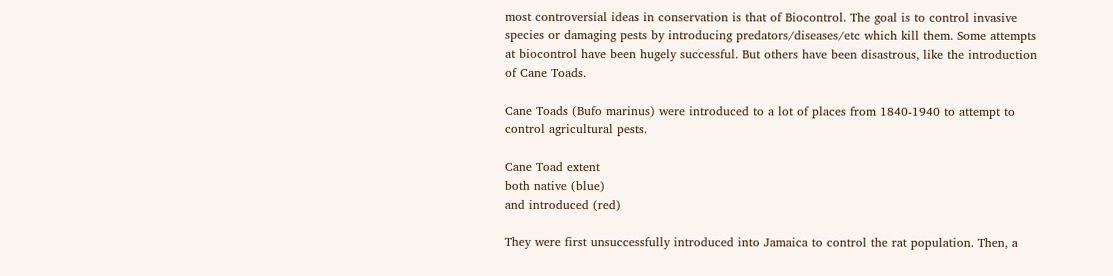most controversial ideas in conservation is that of Biocontrol. The goal is to control invasive species or damaging pests by introducing predators/diseases/etc which kill them. Some attempts at biocontrol have been hugely successful. But others have been disastrous, like the introduction of Cane Toads.

Cane Toads (Bufo marinus) were introduced to a lot of places from 1840-1940 to attempt to control agricultural pests.

Cane Toad extent
both native (blue)
and introduced (red)

They were first unsuccessfully introduced into Jamaica to control the rat population. Then, a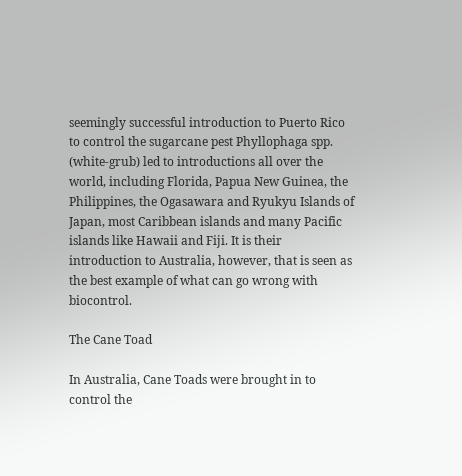seemingly successful introduction to Puerto Rico to control the sugarcane pest Phyllophaga spp. (white-grub) led to introductions all over the world, including Florida, Papua New Guinea, the Philippines, the Ogasawara and Ryukyu Islands of Japan, most Caribbean islands and many Pacific islands like Hawaii and Fiji. It is their introduction to Australia, however, that is seen as the best example of what can go wrong with biocontrol.

The Cane Toad

In Australia, Cane Toads were brought in to control the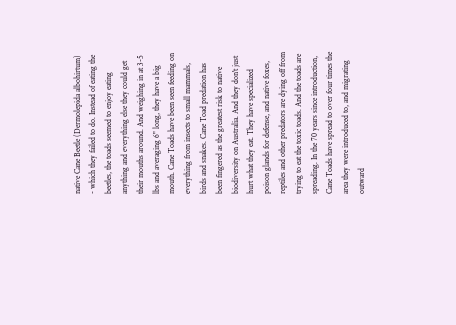native Cane Beetle (Dermolepida albohirtum) - which they failed to do. Instead of eating the beetles, the toads seemed to enjoy eating anything and everything else they could get their mouths around. And weighing in at 3-5 lbs and averaging 6" long, they have a big mouth. Cane Toads have been seen feeding on everything from insects to small mammals, birds and snakes. Cane Toad predation has been fingered as the greatest risk to native biodiversity on Australia. And they don't just hurt what they eat. They have specialized poison glands for defense, and native foxes, reptiles and other predators are dying off from trying to eat the toxic toads. And the toads are spreading. In the 70 years since introduction, Cane Toads have spread to over four times the area they were introduced to, and migrating outward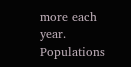more each year. Populations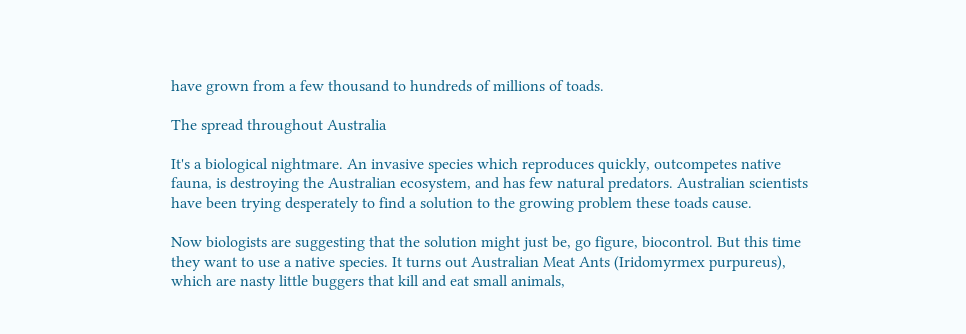have grown from a few thousand to hundreds of millions of toads.

The spread throughout Australia

It's a biological nightmare. An invasive species which reproduces quickly, outcompetes native fauna, is destroying the Australian ecosystem, and has few natural predators. Australian scientists have been trying desperately to find a solution to the growing problem these toads cause.

Now biologists are suggesting that the solution might just be, go figure, biocontrol. But this time they want to use a native species. It turns out Australian Meat Ants (Iridomyrmex purpureus), which are nasty little buggers that kill and eat small animals,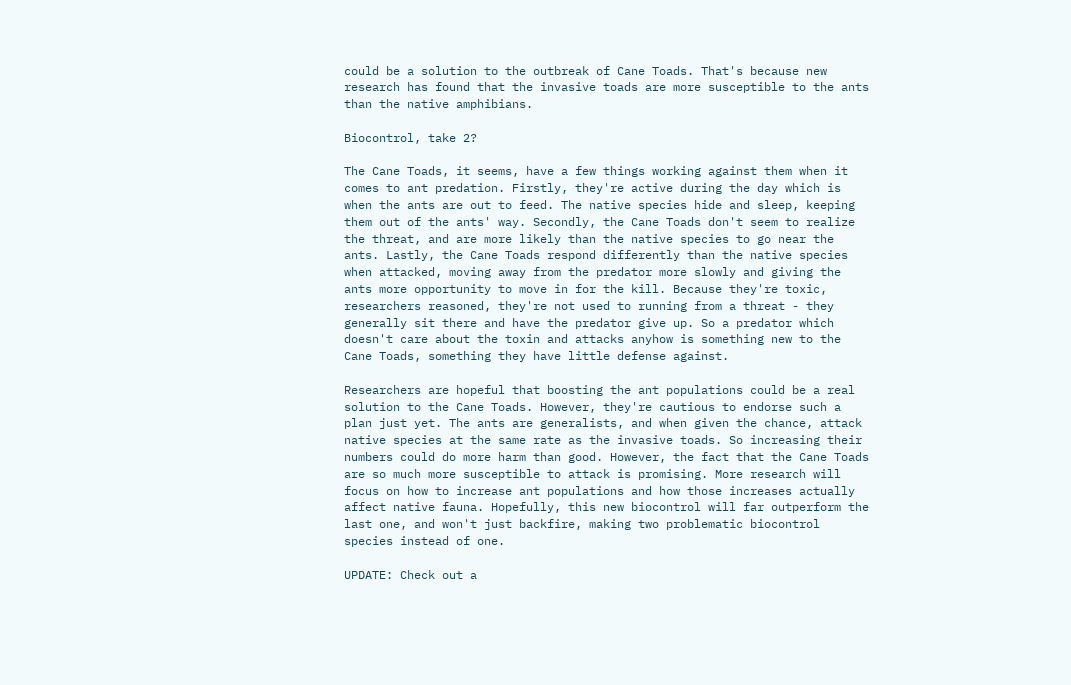could be a solution to the outbreak of Cane Toads. That's because new research has found that the invasive toads are more susceptible to the ants than the native amphibians.

Biocontrol, take 2?

The Cane Toads, it seems, have a few things working against them when it comes to ant predation. Firstly, they're active during the day which is when the ants are out to feed. The native species hide and sleep, keeping them out of the ants' way. Secondly, the Cane Toads don't seem to realize the threat, and are more likely than the native species to go near the ants. Lastly, the Cane Toads respond differently than the native species when attacked, moving away from the predator more slowly and giving the ants more opportunity to move in for the kill. Because they're toxic, researchers reasoned, they're not used to running from a threat - they generally sit there and have the predator give up. So a predator which doesn't care about the toxin and attacks anyhow is something new to the Cane Toads, something they have little defense against.

Researchers are hopeful that boosting the ant populations could be a real solution to the Cane Toads. However, they're cautious to endorse such a plan just yet. The ants are generalists, and when given the chance, attack native species at the same rate as the invasive toads. So increasing their numbers could do more harm than good. However, the fact that the Cane Toads are so much more susceptible to attack is promising. More research will focus on how to increase ant populations and how those increases actually affect native fauna. Hopefully, this new biocontrol will far outperform the last one, and won't just backfire, making two problematic biocontrol species instead of one.

UPDATE: Check out a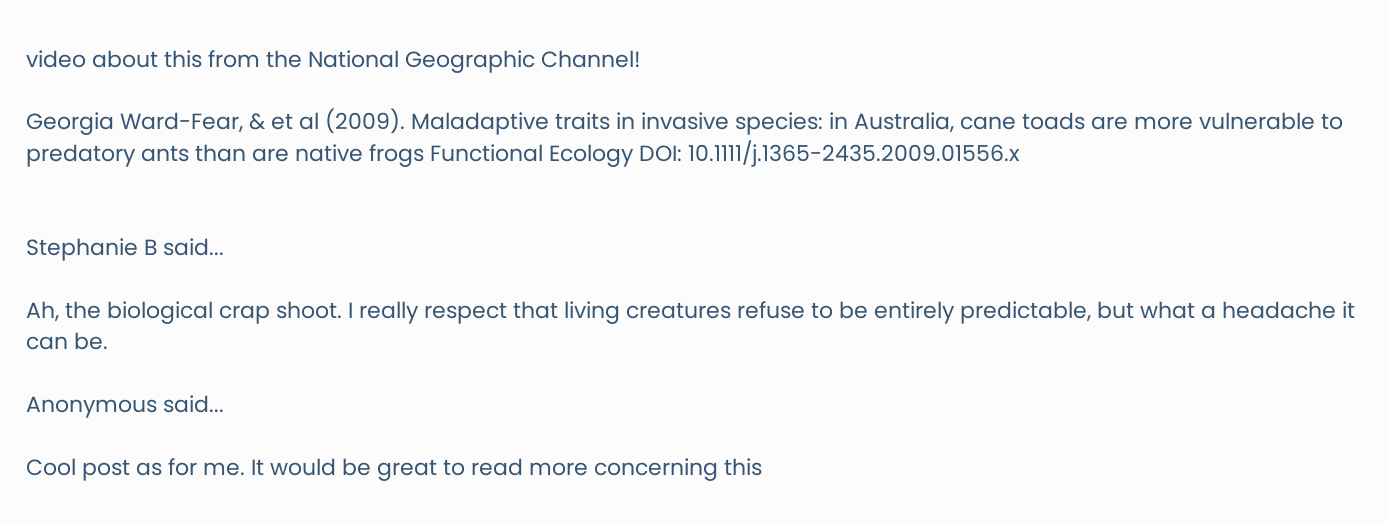video about this from the National Geographic Channel!

Georgia Ward-Fear, & et al (2009). Maladaptive traits in invasive species: in Australia, cane toads are more vulnerable to predatory ants than are native frogs Functional Ecology DOI: 10.1111/j.1365-2435.2009.01556.x


Stephanie B said...

Ah, the biological crap shoot. I really respect that living creatures refuse to be entirely predictable, but what a headache it can be.

Anonymous said...

Cool post as for me. It would be great to read more concerning this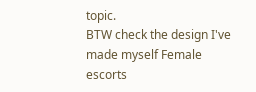topic.
BTW check the design I've made myself Female escorts